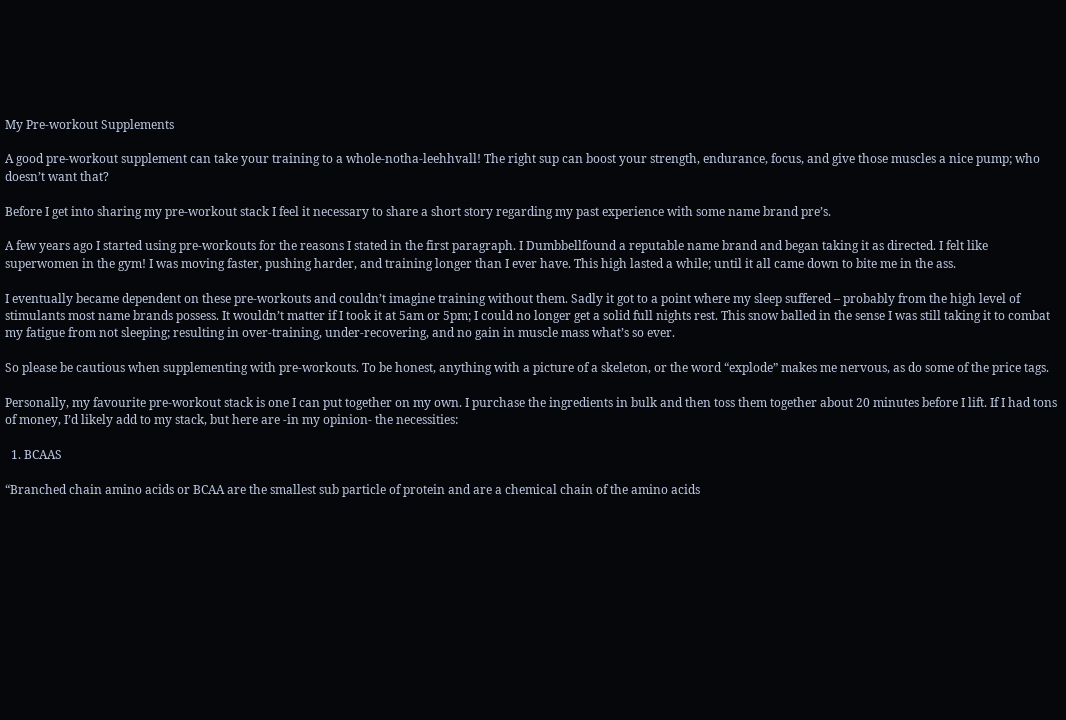My Pre-workout Supplements

A good pre-workout supplement can take your training to a whole-notha-leehhvall! The right sup can boost your strength, endurance, focus, and give those muscles a nice pump; who doesn’t want that?

Before I get into sharing my pre-workout stack I feel it necessary to share a short story regarding my past experience with some name brand pre’s.

A few years ago I started using pre-workouts for the reasons I stated in the first paragraph. I Dumbbellfound a reputable name brand and began taking it as directed. I felt like superwomen in the gym! I was moving faster, pushing harder, and training longer than I ever have. This high lasted a while; until it all came down to bite me in the ass.

I eventually became dependent on these pre-workouts and couldn’t imagine training without them. Sadly it got to a point where my sleep suffered – probably from the high level of stimulants most name brands possess. It wouldn’t matter if I took it at 5am or 5pm; I could no longer get a solid full nights rest. This snow balled in the sense I was still taking it to combat my fatigue from not sleeping; resulting in over-training, under-recovering, and no gain in muscle mass what’s so ever.

So please be cautious when supplementing with pre-workouts. To be honest, anything with a picture of a skeleton, or the word “explode” makes me nervous, as do some of the price tags.

Personally, my favourite pre-workout stack is one I can put together on my own. I purchase the ingredients in bulk and then toss them together about 20 minutes before I lift. If I had tons of money, I’d likely add to my stack, but here are -in my opinion- the necessities:

  1. BCAAS

“Branched chain amino acids or BCAA are the smallest sub particle of protein and are a chemical chain of the amino acids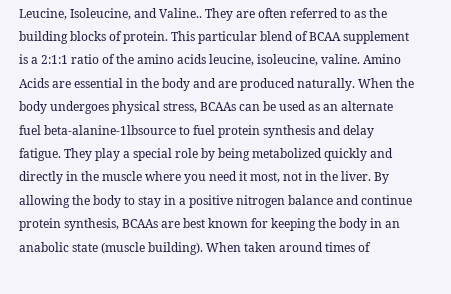Leucine, Isoleucine, and Valine.. They are often referred to as the building blocks of protein. This particular blend of BCAA supplement is a 2:1:1 ratio of the amino acids leucine, isoleucine, valine. Amino Acids are essential in the body and are produced naturally. When the body undergoes physical stress, BCAAs can be used as an alternate fuel beta-alanine-1lbsource to fuel protein synthesis and delay fatigue. They play a special role by being metabolized quickly and directly in the muscle where you need it most, not in the liver. By allowing the body to stay in a positive nitrogen balance and continue protein synthesis, BCAAs are best known for keeping the body in an anabolic state (muscle building). When taken around times of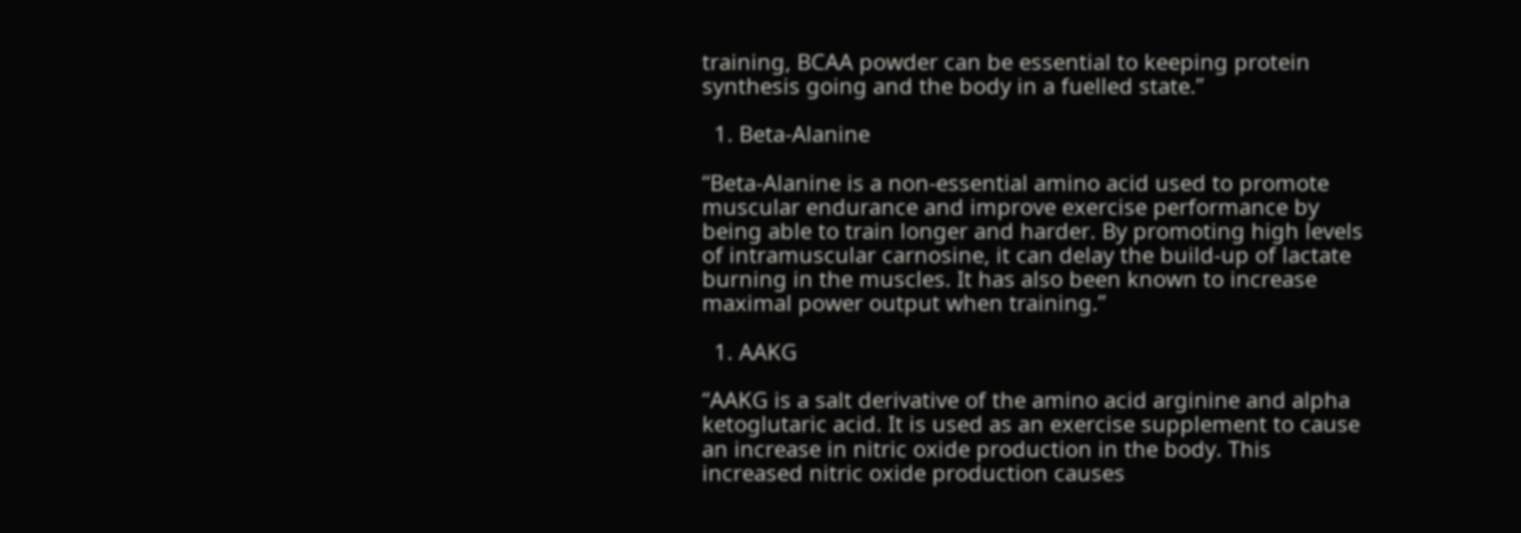training, BCAA powder can be essential to keeping protein synthesis going and the body in a fuelled state.”

  1. Beta-Alanine

“Beta-Alanine is a non-essential amino acid used to promote muscular endurance and improve exercise performance by being able to train longer and harder. By promoting high levels of intramuscular carnosine, it can delay the build-up of lactate burning in the muscles. It has also been known to increase maximal power output when training.”

  1. AAKG

“AAKG is a salt derivative of the amino acid arginine and alpha ketoglutaric acid. It is used as an exercise supplement to cause an increase in nitric oxide production in the body. This increased nitric oxide production causes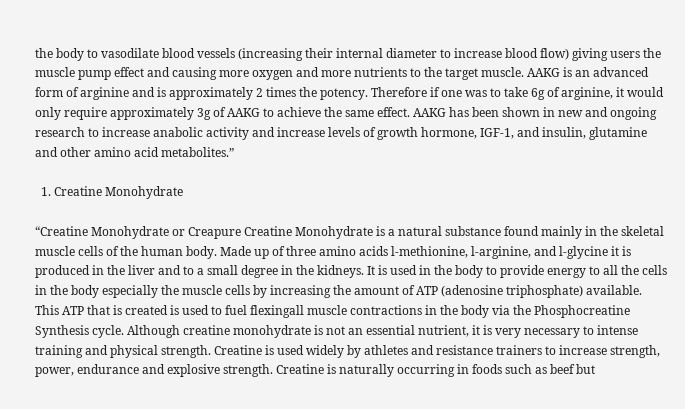the body to vasodilate blood vessels (increasing their internal diameter to increase blood flow) giving users the muscle pump effect and causing more oxygen and more nutrients to the target muscle. AAKG is an advanced form of arginine and is approximately 2 times the potency. Therefore if one was to take 6g of arginine, it would only require approximately 3g of AAKG to achieve the same effect. AAKG has been shown in new and ongoing research to increase anabolic activity and increase levels of growth hormone, IGF-1, and insulin, glutamine and other amino acid metabolites.”

  1. Creatine Monohydrate

“Creatine Monohydrate or Creapure Creatine Monohydrate is a natural substance found mainly in the skeletal muscle cells of the human body. Made up of three amino acids l-methionine, l-arginine, and l-glycine it is produced in the liver and to a small degree in the kidneys. It is used in the body to provide energy to all the cells in the body especially the muscle cells by increasing the amount of ATP (adenosine triphosphate) available. This ATP that is created is used to fuel flexingall muscle contractions in the body via the Phosphocreatine Synthesis cycle. Although creatine monohydrate is not an essential nutrient, it is very necessary to intense training and physical strength. Creatine is used widely by athletes and resistance trainers to increase strength, power, endurance and explosive strength. Creatine is naturally occurring in foods such as beef but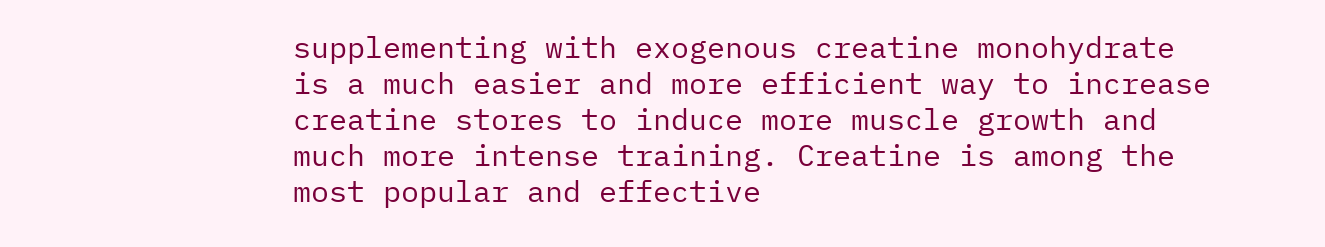supplementing with exogenous creatine monohydrate is a much easier and more efficient way to increase creatine stores to induce more muscle growth and much more intense training. Creatine is among the most popular and effective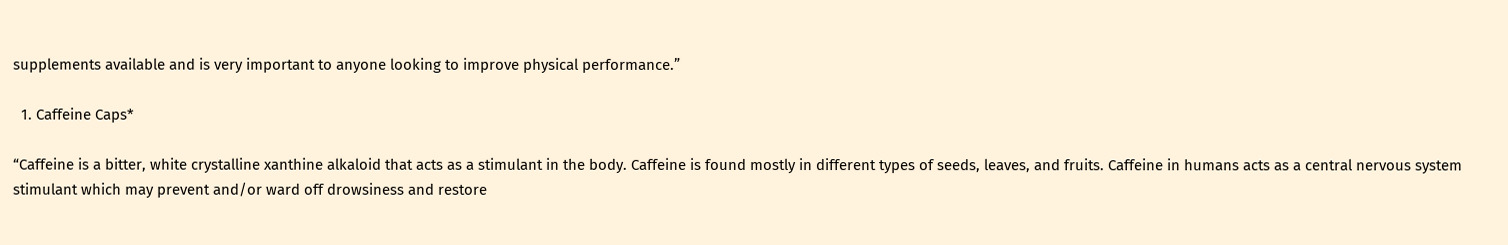supplements available and is very important to anyone looking to improve physical performance.”

  1. Caffeine Caps*

“Caffeine is a bitter, white crystalline xanthine alkaloid that acts as a stimulant in the body. Caffeine is found mostly in different types of seeds, leaves, and fruits. Caffeine in humans acts as a central nervous system stimulant which may prevent and/or ward off drowsiness and restore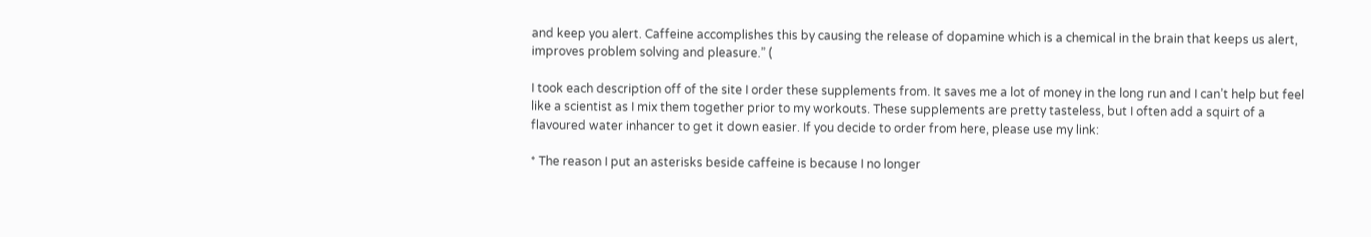and keep you alert. Caffeine accomplishes this by causing the release of dopamine which is a chemical in the brain that keeps us alert, improves problem solving and pleasure.” (

I took each description off of the site I order these supplements from. It saves me a lot of money in the long run and I can’t help but feel like a scientist as I mix them together prior to my workouts. These supplements are pretty tasteless, but I often add a squirt of a flavoured water inhancer to get it down easier. If you decide to order from here, please use my link:

* The reason I put an asterisks beside caffeine is because I no longer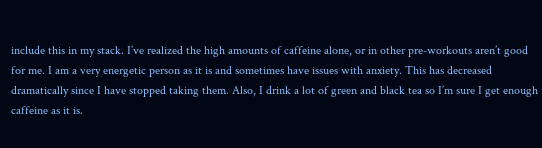include this in my stack. I’ve realized the high amounts of caffeine alone, or in other pre-workouts aren’t good for me. I am a very energetic person as it is and sometimes have issues with anxiety. This has decreased dramatically since I have stopped taking them. Also, I drink a lot of green and black tea so I’m sure I get enough caffeine as it is.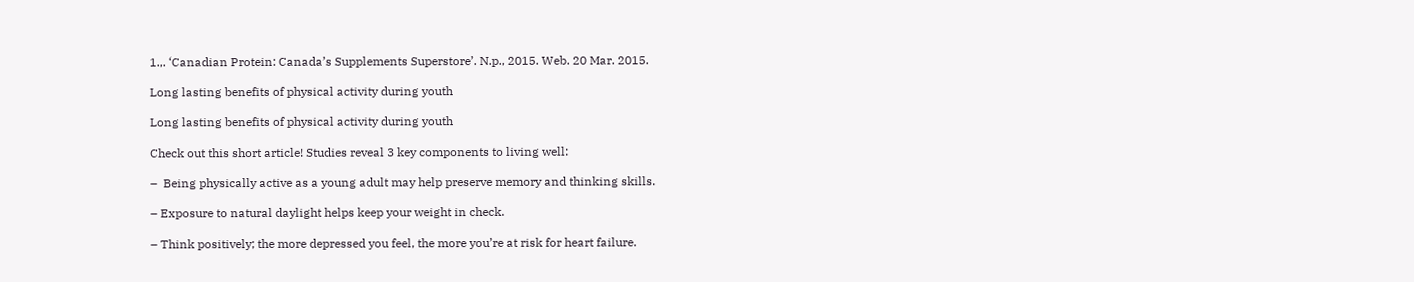1.,. ‘Canadian Protein: Canada’s Supplements Superstore’. N.p., 2015. Web. 20 Mar. 2015.

Long lasting benefits of physical activity during youth

Long lasting benefits of physical activity during youth

Check out this short article! Studies reveal 3 key components to living well:

–  Being physically active as a young adult may help preserve memory and thinking skills.

– Exposure to natural daylight helps keep your weight in check.

– Think positively; the more depressed you feel, the more you’re at risk for heart failure.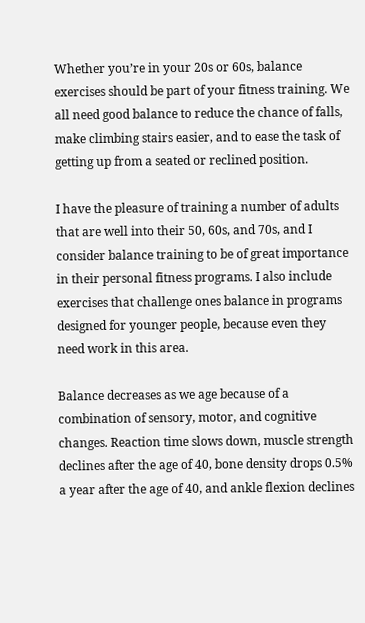Whether you’re in your 20s or 60s, balance exercises should be part of your fitness training. We all need good balance to reduce the chance of falls, make climbing stairs easier, and to ease the task of getting up from a seated or reclined position.

I have the pleasure of training a number of adults that are well into their 50, 60s, and 70s, and I consider balance training to be of great importance in their personal fitness programs. I also include exercises that challenge ones balance in programs designed for younger people, because even they need work in this area.

Balance decreases as we age because of a combination of sensory, motor, and cognitive changes. Reaction time slows down, muscle strength declines after the age of 40, bone density drops 0.5% a year after the age of 40, and ankle flexion declines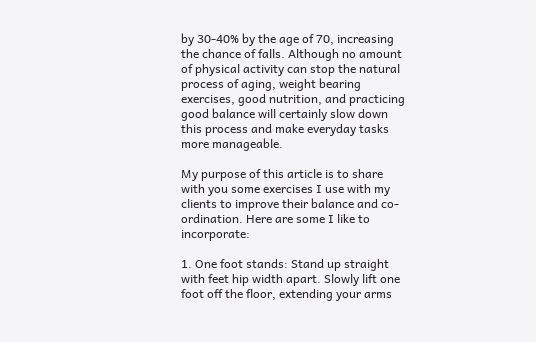by 30-40% by the age of 70, increasing the chance of falls. Although no amount of physical activity can stop the natural process of aging, weight bearing exercises, good nutrition, and practicing good balance will certainly slow down this process and make everyday tasks more manageable.

My purpose of this article is to share with you some exercises I use with my clients to improve their balance and co-ordination. Here are some I like to incorporate:

1. One foot stands: Stand up straight with feet hip width apart. Slowly lift one foot off the floor, extending your arms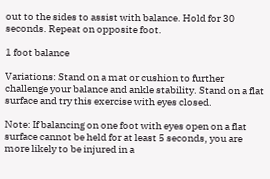out to the sides to assist with balance. Hold for 30 seconds. Repeat on opposite foot.

1 foot balance

Variations: Stand on a mat or cushion to further challenge your balance and ankle stability. Stand on a flat surface and try this exercise with eyes closed.

Note: If balancing on one foot with eyes open on a flat surface cannot be held for at least 5 seconds, you are more likely to be injured in a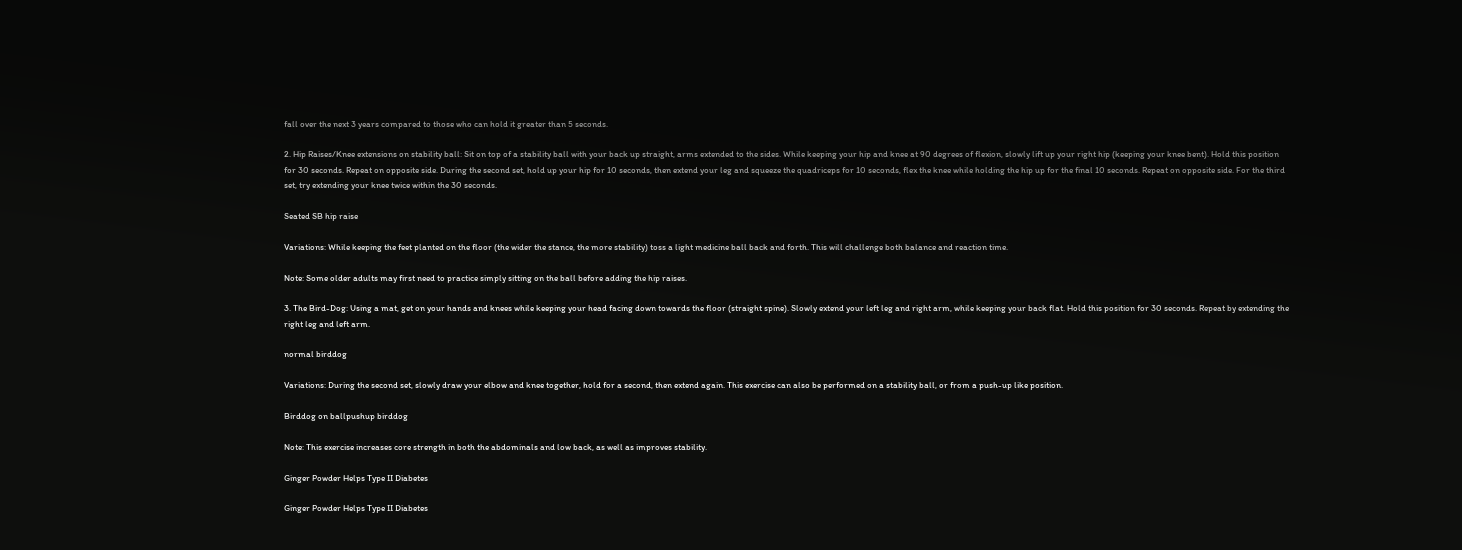fall over the next 3 years compared to those who can hold it greater than 5 seconds.

2. Hip Raises/Knee extensions on stability ball: Sit on top of a stability ball with your back up straight, arms extended to the sides. While keeping your hip and knee at 90 degrees of flexion, slowly lift up your right hip (keeping your knee bent). Hold this position for 30 seconds. Repeat on opposite side. During the second set, hold up your hip for 10 seconds, then extend your leg and squeeze the quadriceps for 10 seconds, flex the knee while holding the hip up for the final 10 seconds. Repeat on opposite side. For the third set, try extending your knee twice within the 30 seconds.

Seated SB hip raise

Variations: While keeping the feet planted on the floor (the wider the stance, the more stability) toss a light medicine ball back and forth. This will challenge both balance and reaction time.

Note: Some older adults may first need to practice simply sitting on the ball before adding the hip raises.

3. The Bird-Dog: Using a mat, get on your hands and knees while keeping your head facing down towards the floor (straight spine). Slowly extend your left leg and right arm, while keeping your back flat. Hold this position for 30 seconds. Repeat by extending the right leg and left arm.

normal birddog

Variations: During the second set, slowly draw your elbow and knee together, hold for a second, then extend again. This exercise can also be performed on a stability ball, or from a push-up like position.

Birddog on ballpushup birddog

Note: This exercise increases core strength in both the abdominals and low back, as well as improves stability.

Ginger Powder Helps Type II Diabetes

Ginger Powder Helps Type II Diabetes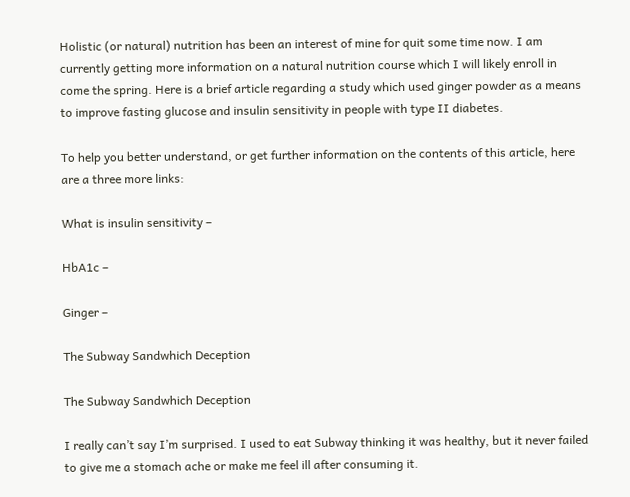Holistic (or natural) nutrition has been an interest of mine for quit some time now. I am currently getting more information on a natural nutrition course which I will likely enroll in come the spring. Here is a brief article regarding a study which used ginger powder as a means to improve fasting glucose and insulin sensitivity in people with type II diabetes.

To help you better understand, or get further information on the contents of this article, here are a three more links:

What is insulin sensitivity –

HbA1c –

Ginger –

The Subway Sandwhich Deception

The Subway Sandwhich Deception

I really can’t say I’m surprised. I used to eat Subway thinking it was healthy, but it never failed to give me a stomach ache or make me feel ill after consuming it.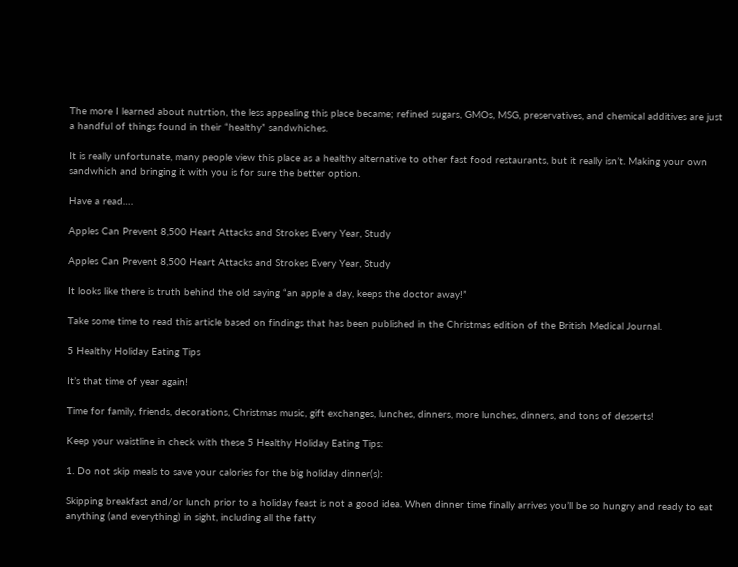The more I learned about nutrtion, the less appealing this place became; refined sugars, GMOs, MSG, preservatives, and chemical additives are just a handful of things found in their “healthy” sandwhiches.

It is really unfortunate, many people view this place as a healthy alternative to other fast food restaurants, but it really isn’t. Making your own sandwhich and bringing it with you is for sure the better option.

Have a read….

Apples Can Prevent 8,500 Heart Attacks and Strokes Every Year, Study

Apples Can Prevent 8,500 Heart Attacks and Strokes Every Year, Study

It looks like there is truth behind the old saying “an apple a day, keeps the doctor away!”

Take some time to read this article based on findings that has been published in the Christmas edition of the British Medical Journal.

5 Healthy Holiday Eating Tips

It’s that time of year again!

Time for family, friends, decorations, Christmas music, gift exchanges, lunches, dinners, more lunches, dinners, and tons of desserts!

Keep your waistline in check with these 5 Healthy Holiday Eating Tips:

1. Do not skip meals to save your calories for the big holiday dinner(s):

Skipping breakfast and/or lunch prior to a holiday feast is not a good idea. When dinner time finally arrives you’ll be so hungry and ready to eat anything (and everything) in sight, including all the fatty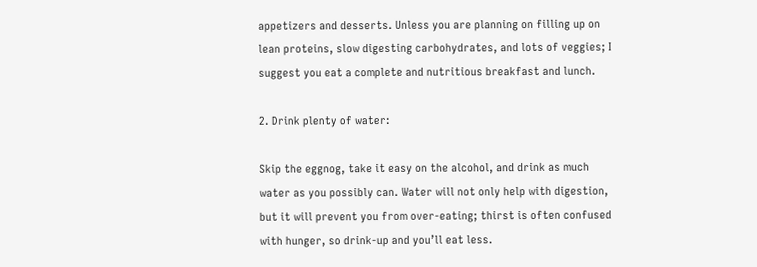appetizers and desserts. Unless you are planning on filling up on lean proteins, slow digesting carbohydrates, and lots of veggies; I suggest you eat a complete and nutritious breakfast and lunch.

2. Drink plenty of water:

Skip the eggnog, take it easy on the alcohol, and drink as much water as you possibly can. Water will not only help with digestion, but it will prevent you from over-eating; thirst is often confused with hunger, so drink-up and you’ll eat less.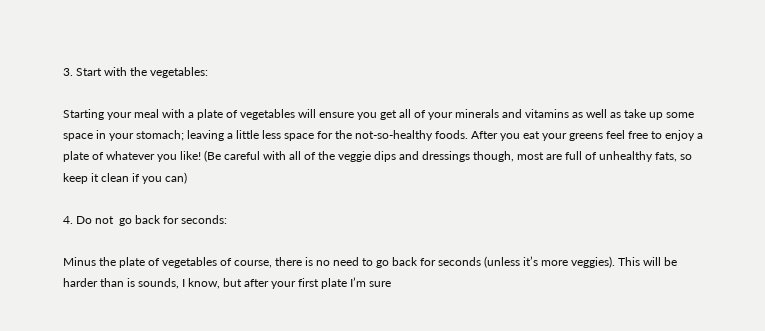3. Start with the vegetables:

Starting your meal with a plate of vegetables will ensure you get all of your minerals and vitamins as well as take up some space in your stomach; leaving a little less space for the not-so-healthy foods. After you eat your greens feel free to enjoy a plate of whatever you like! (Be careful with all of the veggie dips and dressings though, most are full of unhealthy fats, so keep it clean if you can)

4. Do not  go back for seconds:

Minus the plate of vegetables of course, there is no need to go back for seconds (unless it’s more veggies). This will be harder than is sounds, I know, but after your first plate I’m sure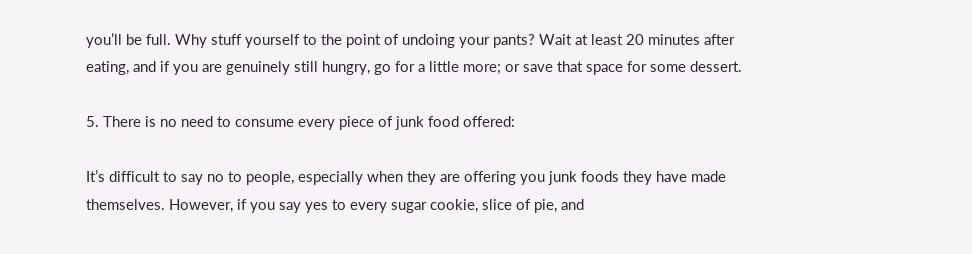you’ll be full. Why stuff yourself to the point of undoing your pants? Wait at least 20 minutes after eating, and if you are genuinely still hungry, go for a little more; or save that space for some dessert.

5. There is no need to consume every piece of junk food offered:

It’s difficult to say no to people, especially when they are offering you junk foods they have made themselves. However, if you say yes to every sugar cookie, slice of pie, and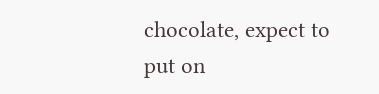chocolate, expect to put on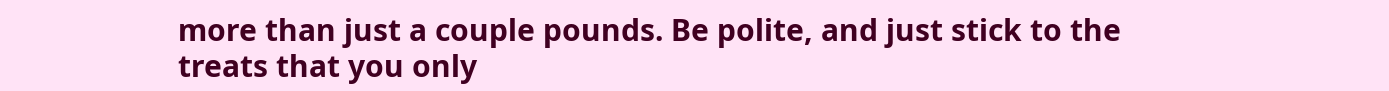more than just a couple pounds. Be polite, and just stick to the treats that you only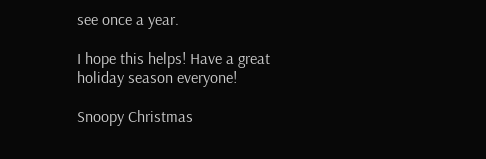see once a year.

I hope this helps! Have a great holiday season everyone!

Snoopy Christmas